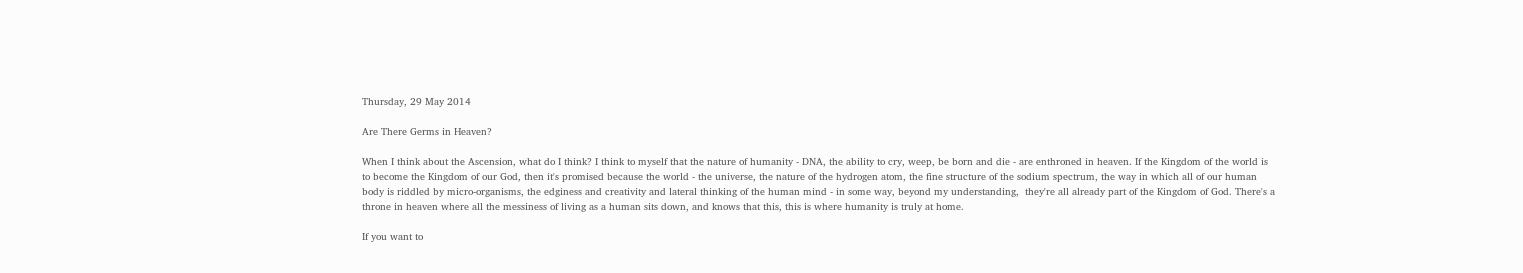Thursday, 29 May 2014

Are There Germs in Heaven?

When I think about the Ascension, what do I think? I think to myself that the nature of humanity - DNA, the ability to cry, weep, be born and die - are enthroned in heaven. If the Kingdom of the world is to become the Kingdom of our God, then it's promised because the world - the universe, the nature of the hydrogen atom, the fine structure of the sodium spectrum, the way in which all of our human body is riddled by micro-organisms, the edginess and creativity and lateral thinking of the human mind - in some way, beyond my understanding,  they're all already part of the Kingdom of God. There's a throne in heaven where all the messiness of living as a human sits down, and knows that this, this is where humanity is truly at home.

If you want to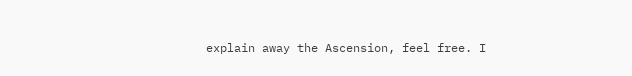explain away the Ascension, feel free. I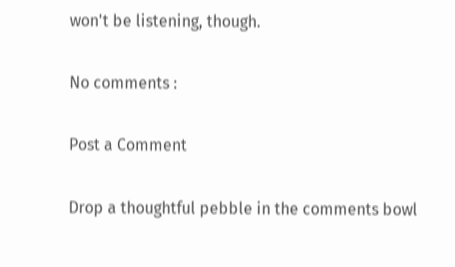won't be listening, though.

No comments :

Post a Comment

Drop a thoughtful pebble in the comments bowl